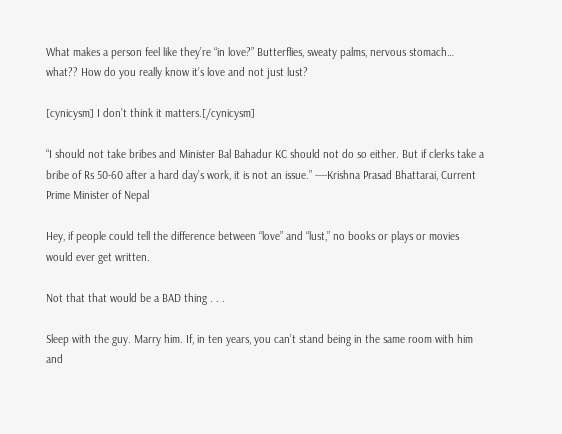What makes a person feel like they’re “in love?” Butterflies, sweaty palms, nervous stomach… what?? How do you really know it’s love and not just lust?

[cynicysm] I don’t think it matters.[/cynicysm]

“I should not take bribes and Minister Bal Bahadur KC should not do so either. But if clerks take a bribe of Rs 50-60 after a hard day’s work, it is not an issue.” ----Krishna Prasad Bhattarai, Current Prime Minister of Nepal

Hey, if people could tell the difference between “love” and “lust,” no books or plays or movies would ever get written.

Not that that would be a BAD thing . . .

Sleep with the guy. Marry him. If, in ten years, you can’t stand being in the same room with him and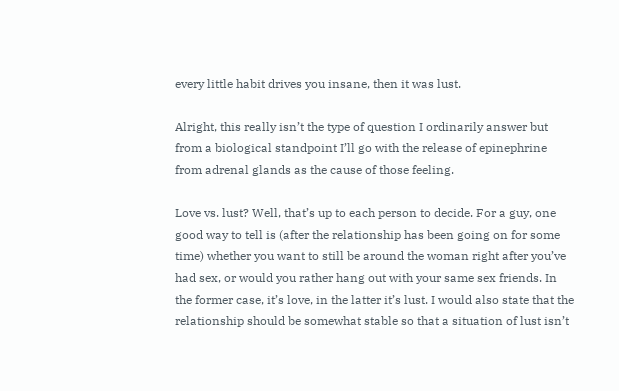every little habit drives you insane, then it was lust.

Alright, this really isn’t the type of question I ordinarily answer but from a biological standpoint I’ll go with the release of epinephrine from adrenal glands as the cause of those feeling.

Love vs. lust? Well, that’s up to each person to decide. For a guy, one good way to tell is (after the relationship has been going on for some time) whether you want to still be around the woman right after you’ve had sex, or would you rather hang out with your same sex friends. In the former case, it’s love, in the latter it’s lust. I would also state that the relationship should be somewhat stable so that a situation of lust isn’t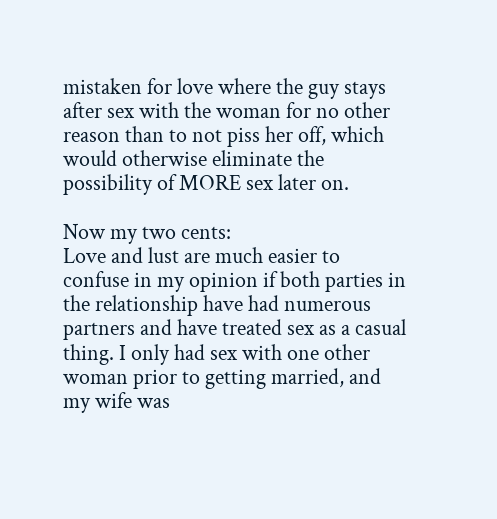mistaken for love where the guy stays after sex with the woman for no other reason than to not piss her off, which would otherwise eliminate the possibility of MORE sex later on.

Now my two cents:
Love and lust are much easier to confuse in my opinion if both parties in the relationship have had numerous partners and have treated sex as a casual thing. I only had sex with one other woman prior to getting married, and my wife was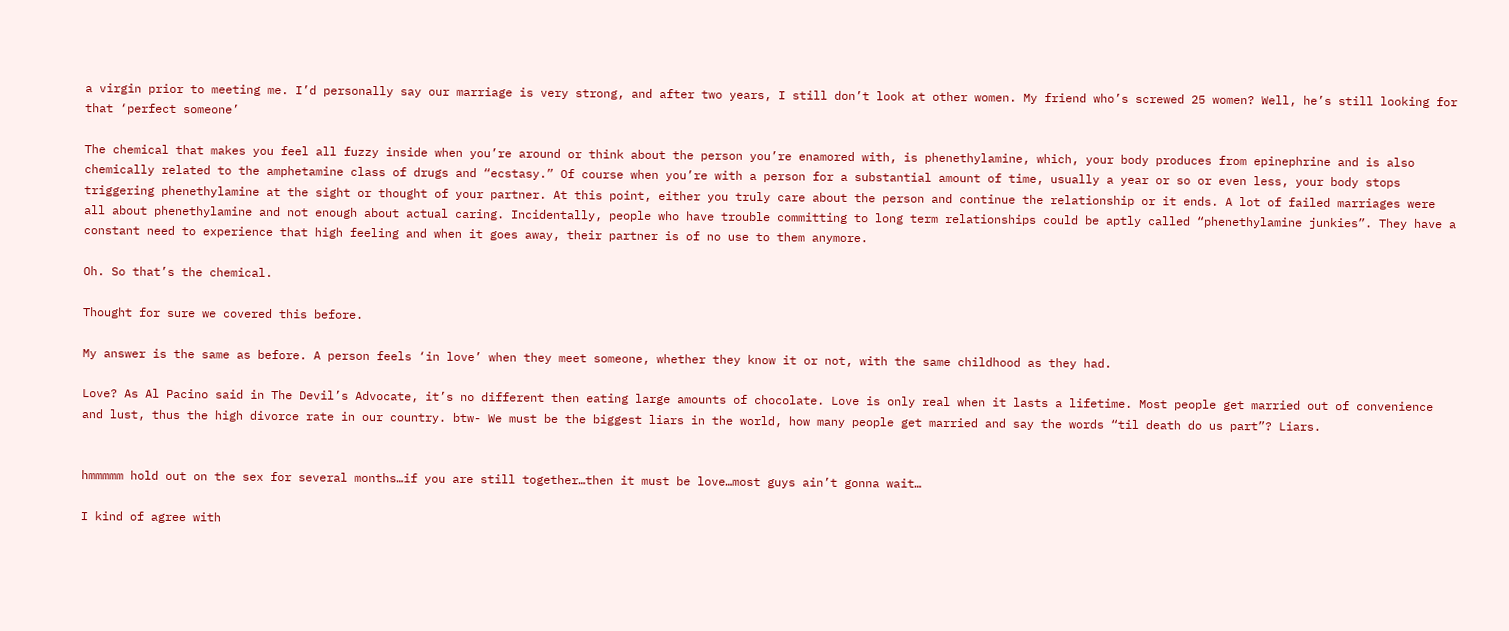a virgin prior to meeting me. I’d personally say our marriage is very strong, and after two years, I still don’t look at other women. My friend who’s screwed 25 women? Well, he’s still looking for that ‘perfect someone’

The chemical that makes you feel all fuzzy inside when you’re around or think about the person you’re enamored with, is phenethylamine, which, your body produces from epinephrine and is also chemically related to the amphetamine class of drugs and “ecstasy.” Of course when you’re with a person for a substantial amount of time, usually a year or so or even less, your body stops triggering phenethylamine at the sight or thought of your partner. At this point, either you truly care about the person and continue the relationship or it ends. A lot of failed marriages were all about phenethylamine and not enough about actual caring. Incidentally, people who have trouble committing to long term relationships could be aptly called “phenethylamine junkies”. They have a constant need to experience that high feeling and when it goes away, their partner is of no use to them anymore.

Oh. So that’s the chemical.

Thought for sure we covered this before.

My answer is the same as before. A person feels ‘in love’ when they meet someone, whether they know it or not, with the same childhood as they had.

Love? As Al Pacino said in The Devil’s Advocate, it’s no different then eating large amounts of chocolate. Love is only real when it lasts a lifetime. Most people get married out of convenience and lust, thus the high divorce rate in our country. btw- We must be the biggest liars in the world, how many people get married and say the words “til death do us part”? Liars.


hmmmmm hold out on the sex for several months…if you are still together…then it must be love…most guys ain’t gonna wait…

I kind of agree with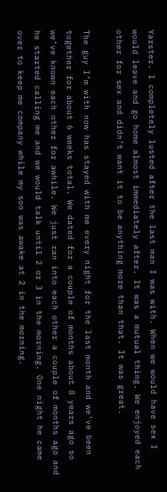Yarster. I completely lusted after the last man I was with. When we would have sex I would leave and go home almost immediately after. It was a mutual thing. We enjoyed each other for sex and didn’t want it to be anything more than that. It was great.

The guy I’m with now has stayed with me every night for the last month and we’ve been together for about 6 weeks total. We dated for a couple of months about 8 years ago so we’ve known each other for awhile. We just ran into each other a couple of months ago and he started calling me and we would talk until 2 or 3 in the morning. One night he came over to keep me company while my son was awake at 2 in the morning.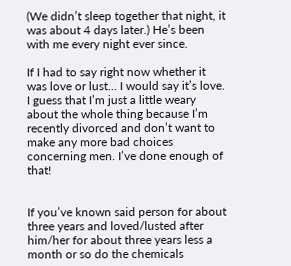(We didn’t sleep together that night, it was about 4 days later.) He’s been with me every night ever since.

If I had to say right now whether it was love or lust… I would say it’s love. I guess that I’m just a little weary about the whole thing because I’m recently divorced and don’t want to make any more bad choices concerning men. I’ve done enough of that!


If you’ve known said person for about three years and loved/lusted after him/her for about three years less a month or so do the chemicals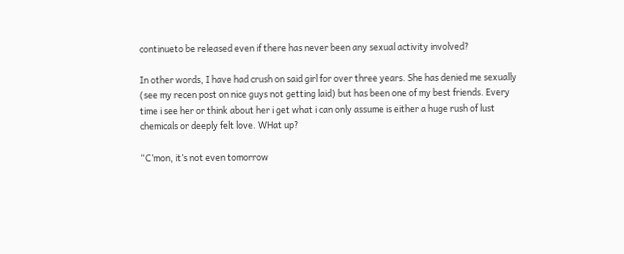continueto be released even if there has never been any sexual activity involved?

In other words, I have had crush on said girl for over three years. She has denied me sexually (see my recen post on nice guys not getting laid) but has been one of my best friends. Every time i see her or think about her i get what i can only assume is either a huge rush of lust chemicals or deeply felt love. WHat up?

“C’mon, it’s not even tomorrow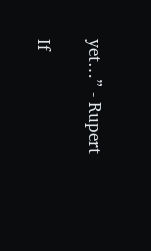yet…” - Rupert

If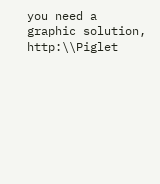you need a graphic solution, http:\\Piglet